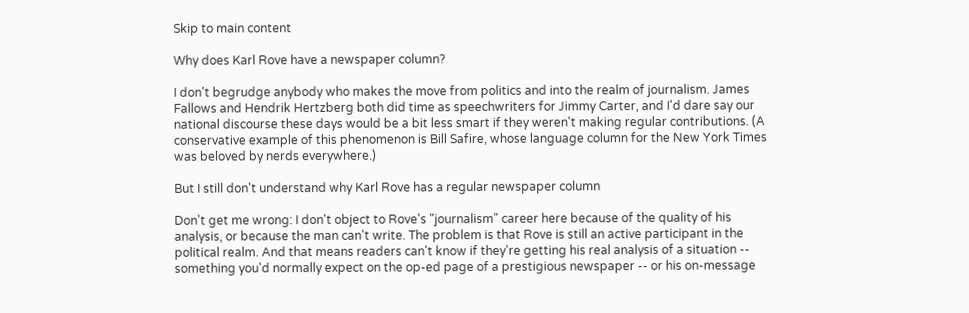Skip to main content

Why does Karl Rove have a newspaper column?

I don't begrudge anybody who makes the move from politics and into the realm of journalism. James Fallows and Hendrik Hertzberg both did time as speechwriters for Jimmy Carter, and I'd dare say our national discourse these days would be a bit less smart if they weren't making regular contributions. (A conservative example of this phenomenon is Bill Safire, whose language column for the New York Times was beloved by nerds everywhere.)

But I still don't understand why Karl Rove has a regular newspaper column

Don't get me wrong: I don't object to Rove's "journalism" career here because of the quality of his analysis, or because the man can't write. The problem is that Rove is still an active participant in the political realm. And that means readers can't know if they're getting his real analysis of a situation -- something you'd normally expect on the op-ed page of a prestigious newspaper -- or his on-message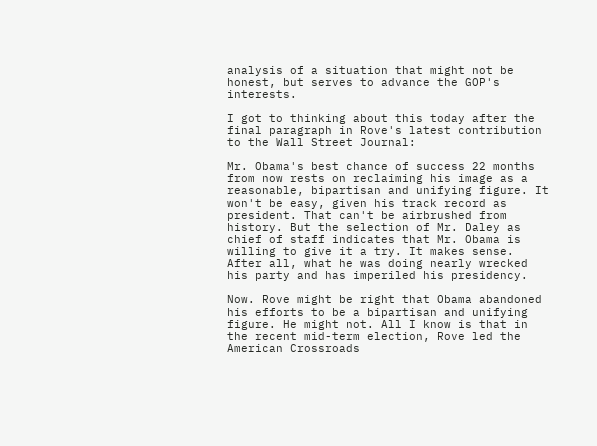analysis of a situation that might not be honest, but serves to advance the GOP's interests.

I got to thinking about this today after the final paragraph in Rove's latest contribution to the Wall Street Journal:

Mr. Obama's best chance of success 22 months from now rests on reclaiming his image as a reasonable, bipartisan and unifying figure. It won't be easy, given his track record as president. That can't be airbrushed from history. But the selection of Mr. Daley as chief of staff indicates that Mr. Obama is willing to give it a try. It makes sense. After all, what he was doing nearly wrecked his party and has imperiled his presidency.

Now. Rove might be right that Obama abandoned his efforts to be a bipartisan and unifying figure. He might not. All I know is that in the recent mid-term election, Rove led the American Crossroads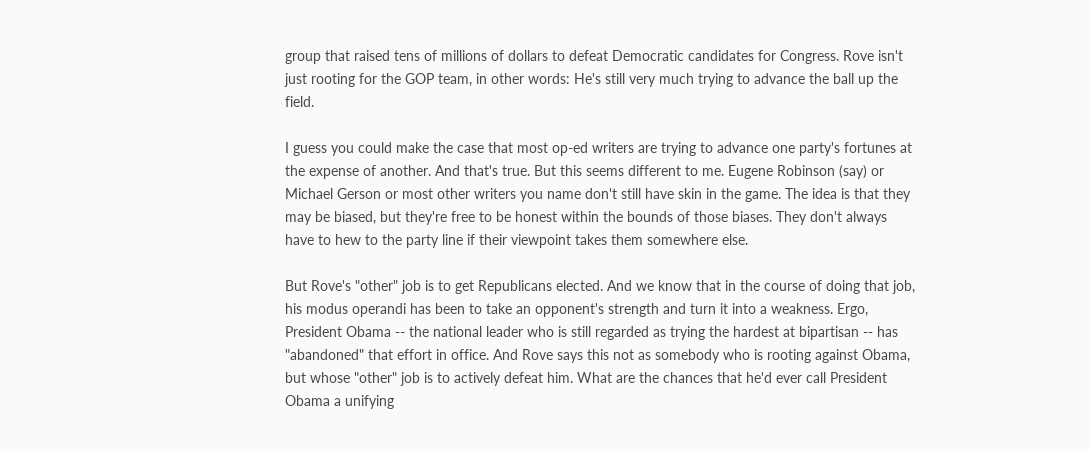group that raised tens of millions of dollars to defeat Democratic candidates for Congress. Rove isn't just rooting for the GOP team, in other words: He's still very much trying to advance the ball up the field.

I guess you could make the case that most op-ed writers are trying to advance one party's fortunes at the expense of another. And that's true. But this seems different to me. Eugene Robinson (say) or Michael Gerson or most other writers you name don't still have skin in the game. The idea is that they may be biased, but they're free to be honest within the bounds of those biases. They don't always have to hew to the party line if their viewpoint takes them somewhere else.

But Rove's "other" job is to get Republicans elected. And we know that in the course of doing that job, his modus operandi has been to take an opponent's strength and turn it into a weakness. Ergo, President Obama -- the national leader who is still regarded as trying the hardest at bipartisan -- has "abandoned" that effort in office. And Rove says this not as somebody who is rooting against Obama, but whose "other" job is to actively defeat him. What are the chances that he'd ever call President Obama a unifying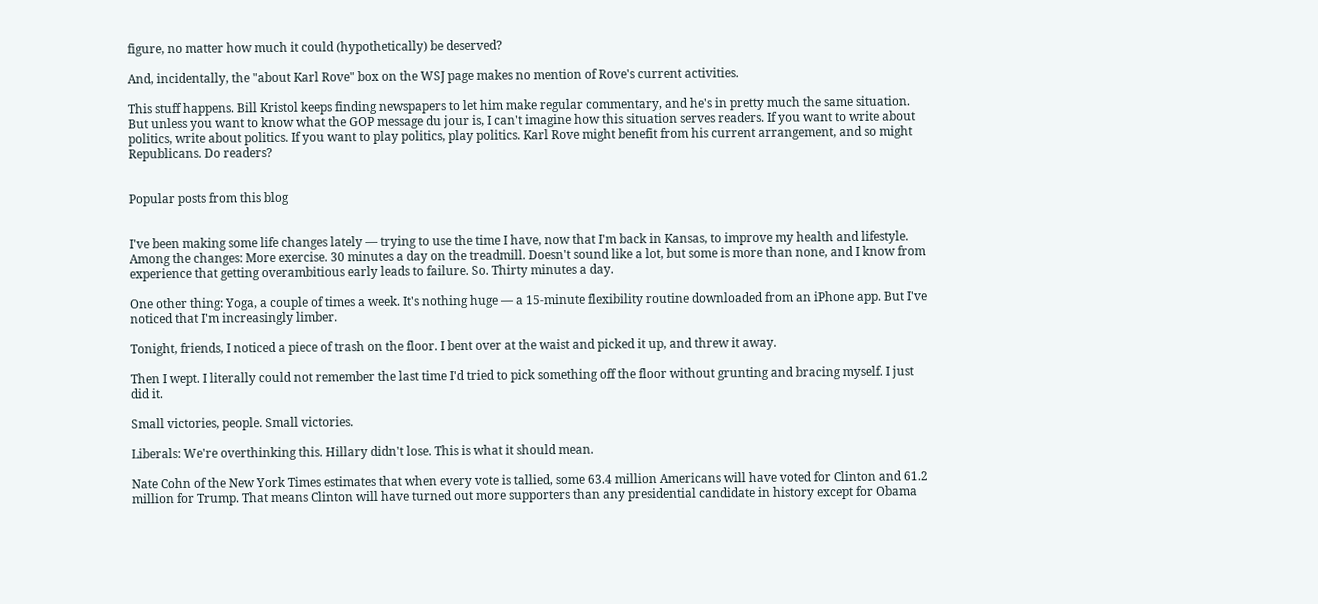figure, no matter how much it could (hypothetically) be deserved?

And, incidentally, the "about Karl Rove" box on the WSJ page makes no mention of Rove's current activities.

This stuff happens. Bill Kristol keeps finding newspapers to let him make regular commentary, and he's in pretty much the same situation. But unless you want to know what the GOP message du jour is, I can't imagine how this situation serves readers. If you want to write about politics, write about politics. If you want to play politics, play politics. Karl Rove might benefit from his current arrangement, and so might Republicans. Do readers?


Popular posts from this blog


I've been making some life changes lately — trying to use the time I have, now that I'm back in Kansas, to improve my health and lifestyle. Among the changes: More exercise. 30 minutes a day on the treadmill. Doesn't sound like a lot, but some is more than none, and I know from experience that getting overambitious early leads to failure. So. Thirty minutes a day.

One other thing: Yoga, a couple of times a week. It's nothing huge — a 15-minute flexibility routine downloaded from an iPhone app. But I've noticed that I'm increasingly limber.

Tonight, friends, I noticed a piece of trash on the floor. I bent over at the waist and picked it up, and threw it away.

Then I wept. I literally could not remember the last time I'd tried to pick something off the floor without grunting and bracing myself. I just did it.

Small victories, people. Small victories.

Liberals: We're overthinking this. Hillary didn't lose. This is what it should mean.

Nate Cohn of the New York Times estimates that when every vote is tallied, some 63.4 million Americans will have voted for Clinton and 61.2 million for Trump. That means Clinton will have turned out more supporters than any presidential candidate in history except for Obama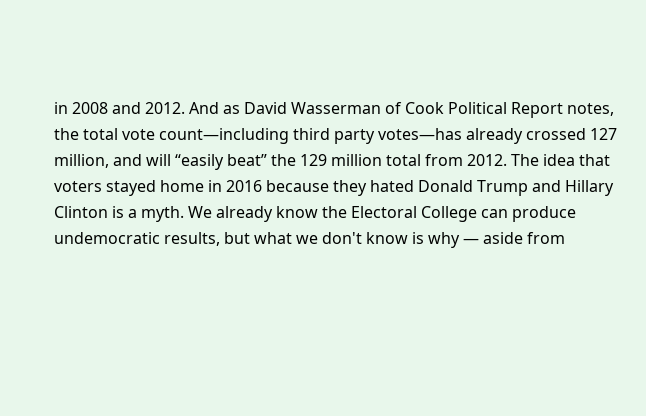in 2008 and 2012. And as David Wasserman of Cook Political Report notes, the total vote count—including third party votes—has already crossed 127 million, and will “easily beat” the 129 million total from 2012. The idea that voters stayed home in 2016 because they hated Donald Trump and Hillary Clinton is a myth. We already know the Electoral College can produce undemocratic results, but what we don't know is why — aside from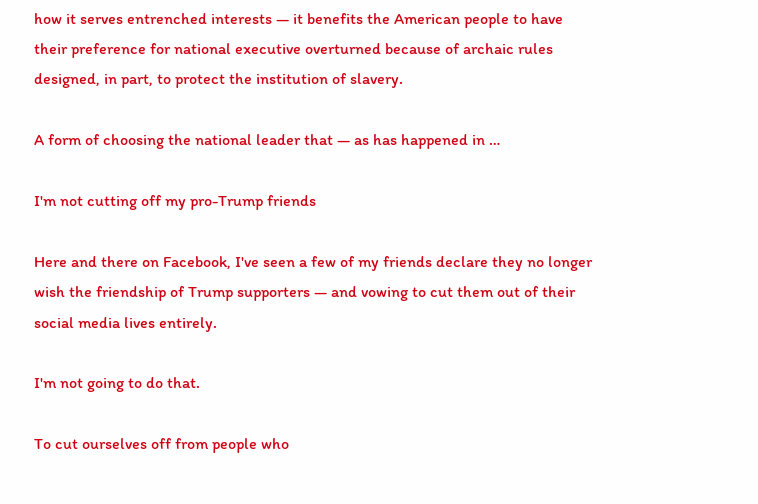how it serves entrenched interests — it benefits the American people to have their preference for national executive overturned because of archaic rules designed, in part, to protect the institution of slavery.

A form of choosing the national leader that — as has happened in …

I'm not cutting off my pro-Trump friends

Here and there on Facebook, I've seen a few of my friends declare they no longer wish the friendship of Trump supporters — and vowing to cut them out of their social media lives entirely.

I'm not going to do that.

To cut ourselves off from people who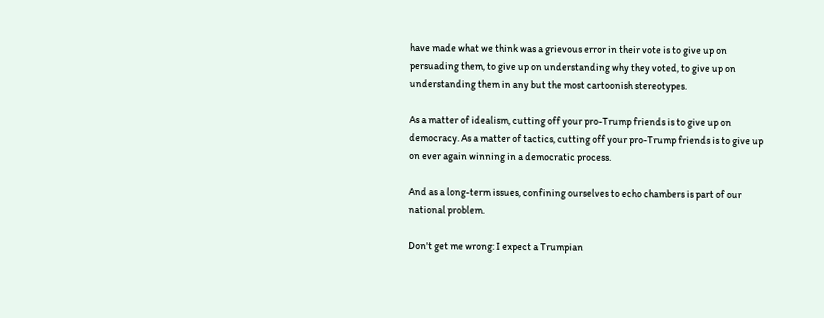have made what we think was a grievous error in their vote is to give up on persuading them, to give up on understanding why they voted, to give up on understanding them in any but the most cartoonish stereotypes.

As a matter of idealism, cutting off your pro-Trump friends is to give up on democracy. As a matter of tactics, cutting off your pro-Trump friends is to give up on ever again winning in a democratic process.

And as a long-term issues, confining ourselves to echo chambers is part of our national problem.

Don't get me wrong: I expect a Trumpian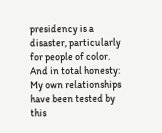presidency is a disaster, particularly for people of color. And in total honesty: My own relationships have been tested by this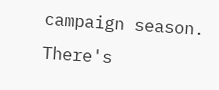campaign season. There's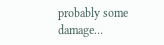probably some damage…